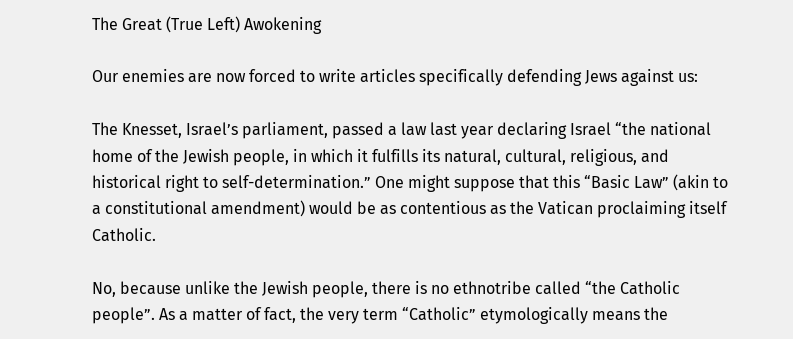The Great (True Left) Awokening

Our enemies are now forced to write articles specifically defending Jews against us:

The Knesset, Israel’s parliament, passed a law last year declaring Israel “the national home of the Jewish people, in which it fulfills its natural, cultural, religious, and historical right to self-determination.” One might suppose that this “Basic Law” (akin to a constitutional amendment) would be as contentious as the Vatican proclaiming itself Catholic.

No, because unlike the Jewish people, there is no ethnotribe called “the Catholic people”. As a matter of fact, the very term “Catholic” etymologically means the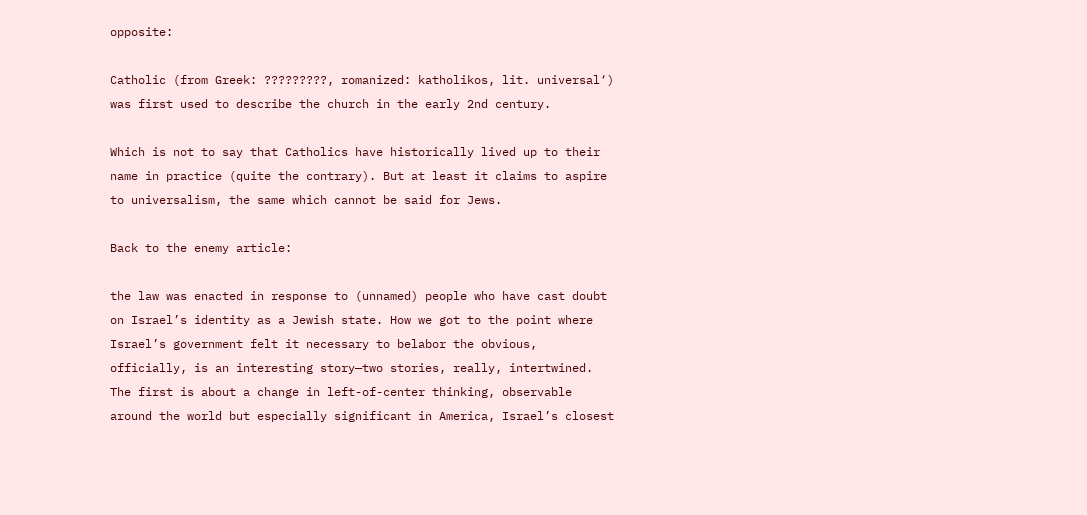opposite:

Catholic (from Greek: ?????????, romanized: katholikos, lit. universal‘) was first used to describe the church in the early 2nd century.

Which is not to say that Catholics have historically lived up to their name in practice (quite the contrary). But at least it claims to aspire to universalism, the same which cannot be said for Jews.

Back to the enemy article:

the law was enacted in response to (unnamed) people who have cast doubt on Israel’s identity as a Jewish state. How we got to the point where Israel’s government felt it necessary to belabor the obvious, officially, is an interesting story—two stories, really, intertwined. The first is about a change in left-of-center thinking, observable around the world but especially significant in America, Israel’s closest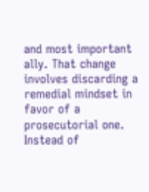and most important ally. That change involves discarding a remedial mindset in favor of a prosecutorial one. Instead of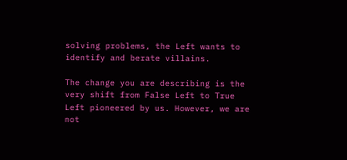solving problems, the Left wants to identify and berate villains.

The change you are describing is the very shift from False Left to True Left pioneered by us. However, we are not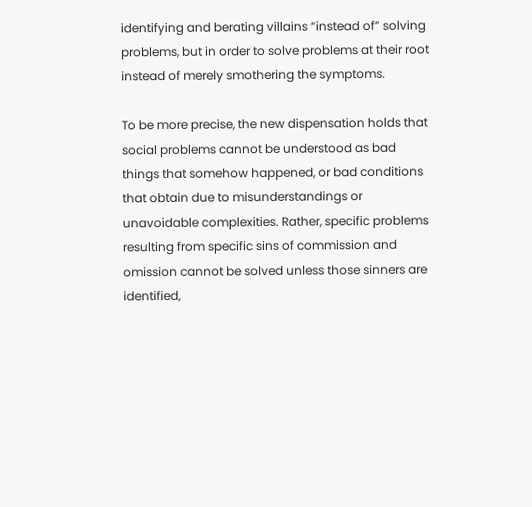identifying and berating villains “instead of” solving problems, but in order to solve problems at their root instead of merely smothering the symptoms.

To be more precise, the new dispensation holds that social problems cannot be understood as bad things that somehow happened, or bad conditions that obtain due to misunderstandings or unavoidable complexities. Rather, specific problems resulting from specific sins of commission and omission cannot be solved unless those sinners are identified,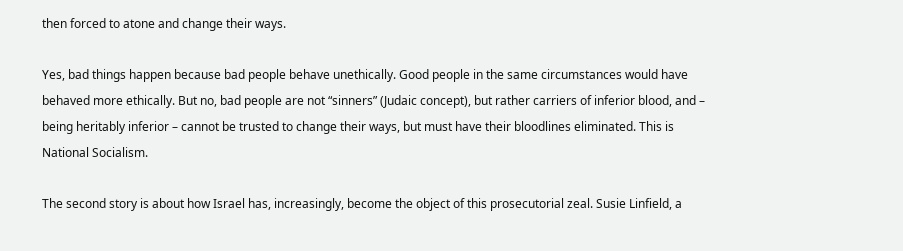then forced to atone and change their ways.

Yes, bad things happen because bad people behave unethically. Good people in the same circumstances would have behaved more ethically. But no, bad people are not “sinners” (Judaic concept), but rather carriers of inferior blood, and – being heritably inferior – cannot be trusted to change their ways, but must have their bloodlines eliminated. This is National Socialism.

The second story is about how Israel has, increasingly, become the object of this prosecutorial zeal. Susie Linfield, a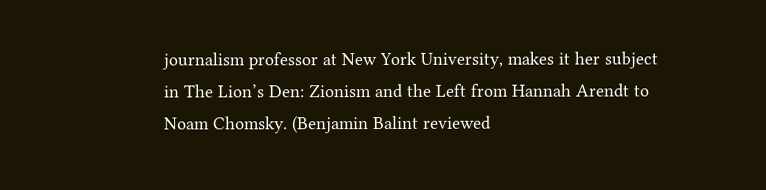journalism professor at New York University, makes it her subject in The Lion’s Den: Zionism and the Left from Hannah Arendt to Noam Chomsky. (Benjamin Balint reviewed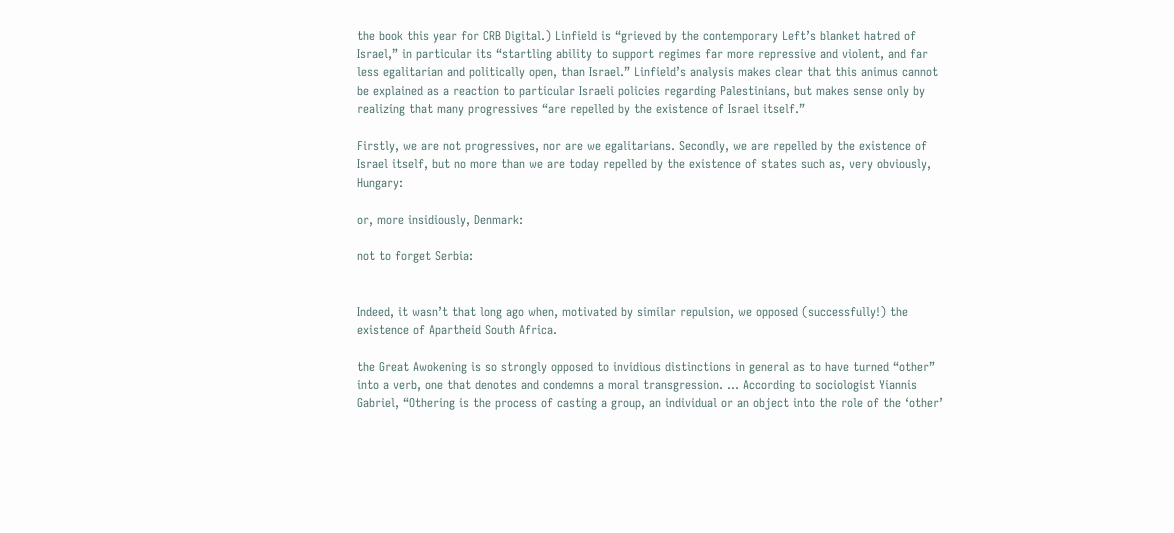the book this year for CRB Digital.) Linfield is “grieved by the contemporary Left’s blanket hatred of Israel,” in particular its “startling ability to support regimes far more repressive and violent, and far less egalitarian and politically open, than Israel.” Linfield’s analysis makes clear that this animus cannot be explained as a reaction to particular Israeli policies regarding Palestinians, but makes sense only by realizing that many progressives “are repelled by the existence of Israel itself.”

Firstly, we are not progressives, nor are we egalitarians. Secondly, we are repelled by the existence of Israel itself, but no more than we are today repelled by the existence of states such as, very obviously, Hungary:

or, more insidiously, Denmark:

not to forget Serbia:


Indeed, it wasn’t that long ago when, motivated by similar repulsion, we opposed (successfully!) the existence of Apartheid South Africa.

the Great Awokening is so strongly opposed to invidious distinctions in general as to have turned “other” into a verb, one that denotes and condemns a moral transgression. … According to sociologist Yiannis Gabriel, “Othering is the process of casting a group, an individual or an object into the role of the ‘other’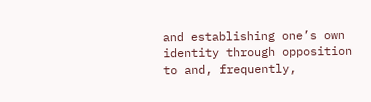and establishing one’s own identity through opposition to and, frequently,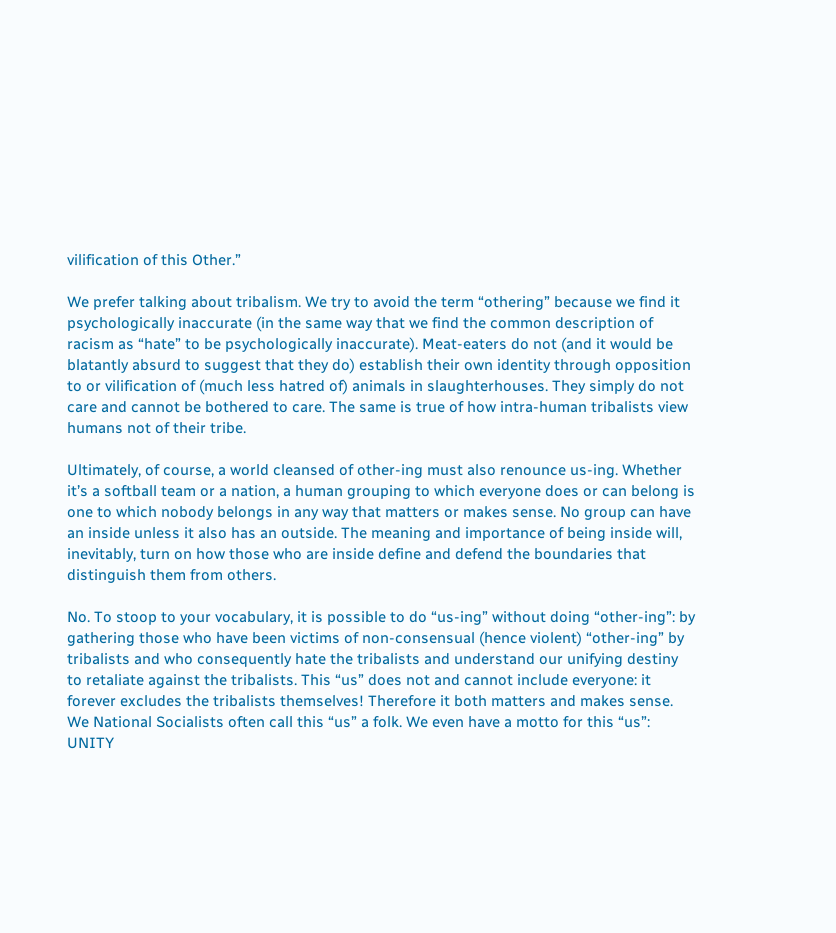vilification of this Other.”

We prefer talking about tribalism. We try to avoid the term “othering” because we find it psychologically inaccurate (in the same way that we find the common description of racism as “hate” to be psychologically inaccurate). Meat-eaters do not (and it would be blatantly absurd to suggest that they do) establish their own identity through opposition to or vilification of (much less hatred of) animals in slaughterhouses. They simply do not care and cannot be bothered to care. The same is true of how intra-human tribalists view humans not of their tribe.

Ultimately, of course, a world cleansed of other-ing must also renounce us-ing. Whether it’s a softball team or a nation, a human grouping to which everyone does or can belong is one to which nobody belongs in any way that matters or makes sense. No group can have an inside unless it also has an outside. The meaning and importance of being inside will, inevitably, turn on how those who are inside define and defend the boundaries that distinguish them from others.

No. To stoop to your vocabulary, it is possible to do “us-ing” without doing “other-ing”: by gathering those who have been victims of non-consensual (hence violent) “other-ing” by tribalists and who consequently hate the tribalists and understand our unifying destiny to retaliate against the tribalists. This “us” does not and cannot include everyone: it forever excludes the tribalists themselves! Therefore it both matters and makes sense. We National Socialists often call this “us” a folk. We even have a motto for this “us”: UNITY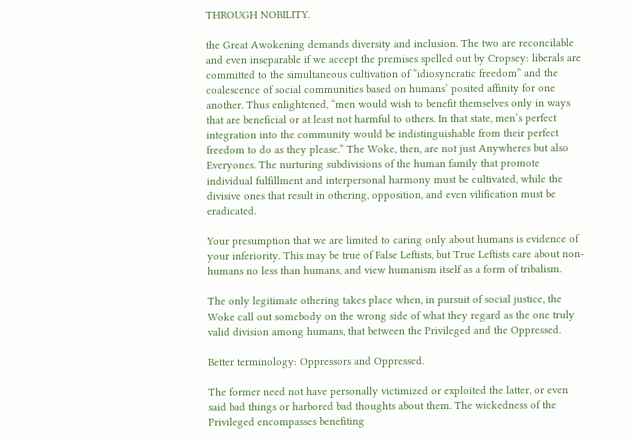THROUGH NOBILITY.

the Great Awokening demands diversity and inclusion. The two are reconcilable and even inseparable if we accept the premises spelled out by Cropsey: liberals are committed to the simultaneous cultivation of “idiosyncratic freedom” and the coalescence of social communities based on humans’ posited affinity for one another. Thus enlightened, “men would wish to benefit themselves only in ways that are beneficial or at least not harmful to others. In that state, men’s perfect integration into the community would be indistinguishable from their perfect freedom to do as they please.” The Woke, then, are not just Anywheres but also Everyones. The nurturing subdivisions of the human family that promote individual fulfillment and interpersonal harmony must be cultivated, while the divisive ones that result in othering, opposition, and even vilification must be eradicated.

Your presumption that we are limited to caring only about humans is evidence of your inferiority. This may be true of False Leftists, but True Leftists care about non-humans no less than humans, and view humanism itself as a form of tribalism.

The only legitimate othering takes place when, in pursuit of social justice, the Woke call out somebody on the wrong side of what they regard as the one truly valid division among humans, that between the Privileged and the Oppressed.

Better terminology: Oppressors and Oppressed.

The former need not have personally victimized or exploited the latter, or even said bad things or harbored bad thoughts about them. The wickedness of the Privileged encompasses benefiting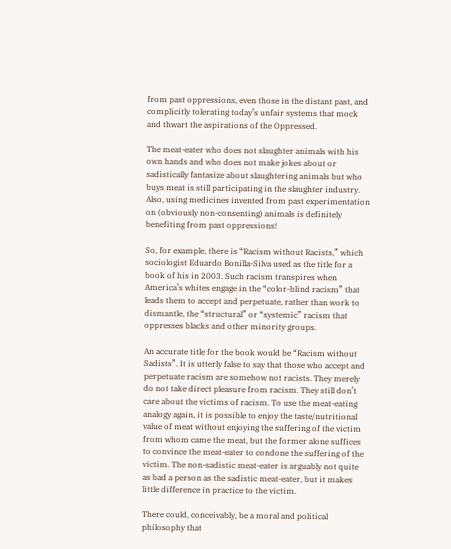from past oppressions, even those in the distant past, and complicitly tolerating today’s unfair systems that mock and thwart the aspirations of the Oppressed.

The meat-eater who does not slaughter animals with his own hands and who does not make jokes about or sadistically fantasize about slaughtering animals but who buys meat is still participating in the slaughter industry. Also, using medicines invented from past experimentation on (obviously non-consenting) animals is definitely benefiting from past oppressions!

So, for example, there is “Racism without Racists,” which sociologist Eduardo Bonilla-Silva used as the title for a book of his in 2003. Such racism transpires when America’s whites engage in the “color-blind racism” that leads them to accept and perpetuate, rather than work to dismantle, the “structural” or “systemic” racism that oppresses blacks and other minority groups.

An accurate title for the book would be “Racism without Sadists”. It is utterly false to say that those who accept and perpetuate racism are somehow not racists. They merely do not take direct pleasure from racism. They still don’t care about the victims of racism. To use the meat-eating analogy again, it is possible to enjoy the taste/nutritional value of meat without enjoying the suffering of the victim from whom came the meat, but the former alone suffices to convince the meat-eater to condone the suffering of the victim. The non-sadistic meat-eater is arguably not quite as bad a person as the sadistic meat-eater, but it makes little difference in practice to the victim.

There could, conceivably, be a moral and political philosophy that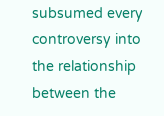subsumed every controversy into the relationship between the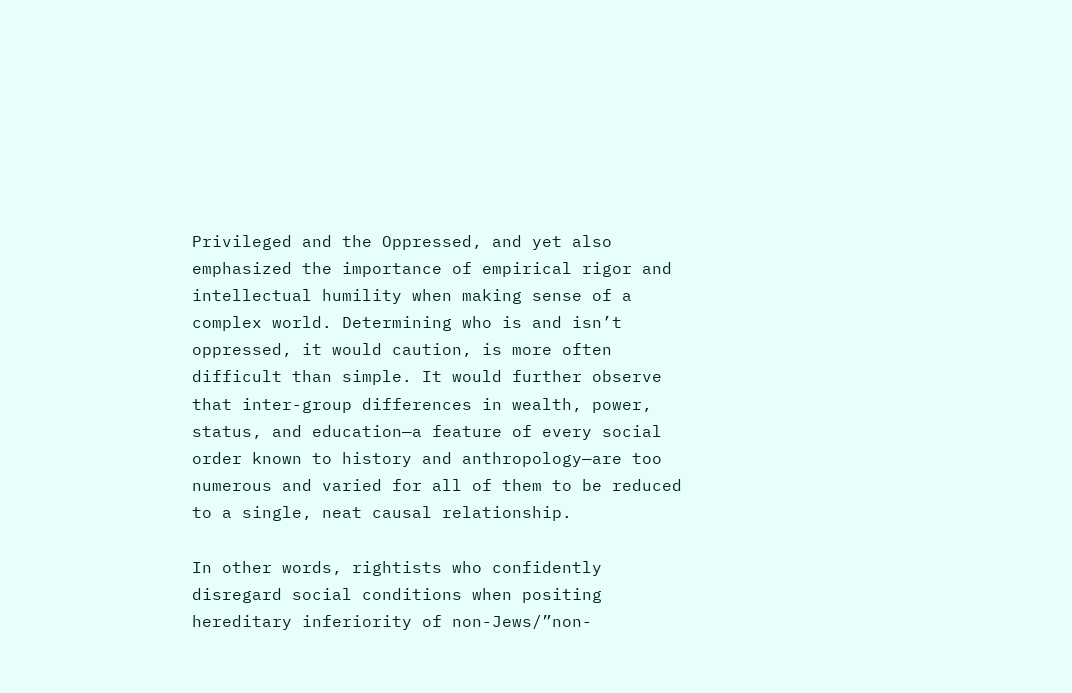Privileged and the Oppressed, and yet also emphasized the importance of empirical rigor and intellectual humility when making sense of a complex world. Determining who is and isn’t oppressed, it would caution, is more often difficult than simple. It would further observe that inter-group differences in wealth, power, status, and education—a feature of every social order known to history and anthropology—are too numerous and varied for all of them to be reduced to a single, neat causal relationship.

In other words, rightists who confidently disregard social conditions when positing hereditary inferiority of non-Jews/”non-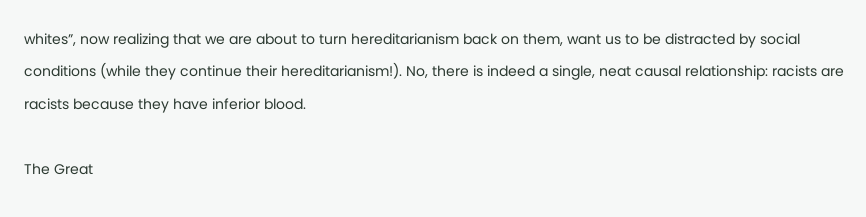whites”, now realizing that we are about to turn hereditarianism back on them, want us to be distracted by social conditions (while they continue their hereditarianism!). No, there is indeed a single, neat causal relationship: racists are racists because they have inferior blood.

The Great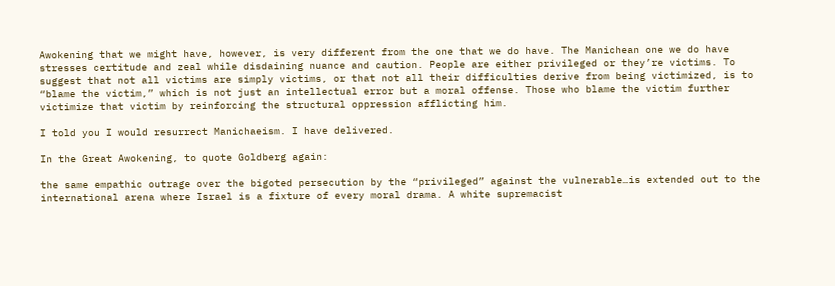Awokening that we might have, however, is very different from the one that we do have. The Manichean one we do have stresses certitude and zeal while disdaining nuance and caution. People are either privileged or they’re victims. To suggest that not all victims are simply victims, or that not all their difficulties derive from being victimized, is to “blame the victim,” which is not just an intellectual error but a moral offense. Those who blame the victim further victimize that victim by reinforcing the structural oppression afflicting him.

I told you I would resurrect Manichaeism. I have delivered.

In the Great Awokening, to quote Goldberg again:

the same empathic outrage over the bigoted persecution by the “privileged” against the vulnerable…is extended out to the international arena where Israel is a fixture of every moral drama. A white supremacist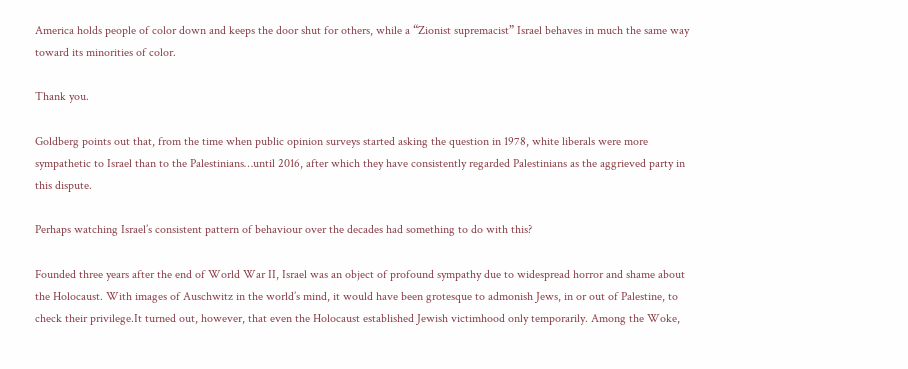America holds people of color down and keeps the door shut for others, while a “Zionist supremacist” Israel behaves in much the same way toward its minorities of color.

Thank you.

Goldberg points out that, from the time when public opinion surveys started asking the question in 1978, white liberals were more sympathetic to Israel than to the Palestinians…until 2016, after which they have consistently regarded Palestinians as the aggrieved party in this dispute.

Perhaps watching Israel’s consistent pattern of behaviour over the decades had something to do with this?

Founded three years after the end of World War II, Israel was an object of profound sympathy due to widespread horror and shame about the Holocaust. With images of Auschwitz in the world’s mind, it would have been grotesque to admonish Jews, in or out of Palestine, to check their privilege.It turned out, however, that even the Holocaust established Jewish victimhood only temporarily. Among the Woke,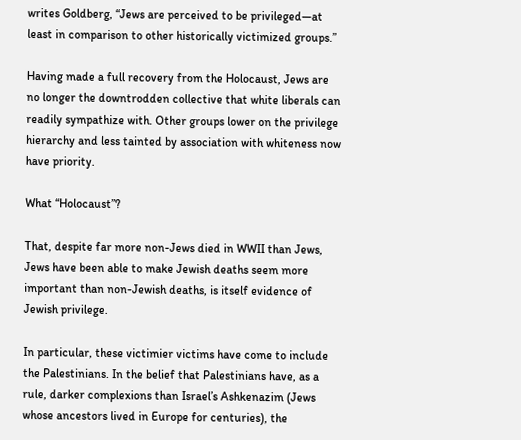writes Goldberg, “Jews are perceived to be privileged—at least in comparison to other historically victimized groups.”

Having made a full recovery from the Holocaust, Jews are no longer the downtrodden collective that white liberals can readily sympathize with. Other groups lower on the privilege hierarchy and less tainted by association with whiteness now have priority.

What “Holocaust”?

That, despite far more non-Jews died in WWII than Jews, Jews have been able to make Jewish deaths seem more important than non-Jewish deaths, is itself evidence of Jewish privilege.

In particular, these victimier victims have come to include the Palestinians. In the belief that Palestinians have, as a rule, darker complexions than Israel’s Ashkenazim (Jews whose ancestors lived in Europe for centuries), the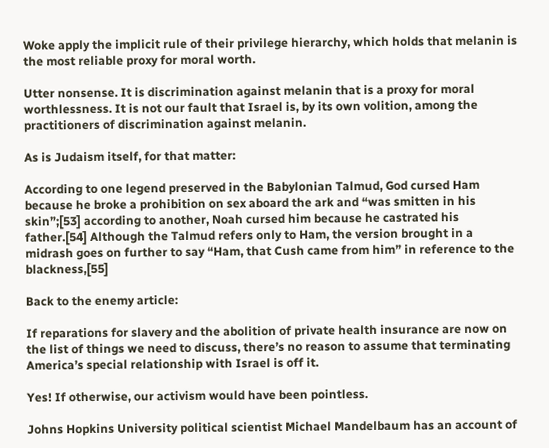Woke apply the implicit rule of their privilege hierarchy, which holds that melanin is the most reliable proxy for moral worth.

Utter nonsense. It is discrimination against melanin that is a proxy for moral worthlessness. It is not our fault that Israel is, by its own volition, among the practitioners of discrimination against melanin.

As is Judaism itself, for that matter:

According to one legend preserved in the Babylonian Talmud, God cursed Ham because he broke a prohibition on sex aboard the ark and “was smitten in his skin”;[53] according to another, Noah cursed him because he castrated his father.[54] Although the Talmud refers only to Ham, the version brought in a midrash goes on further to say “Ham, that Cush came from him” in reference to the blackness,[55]

Back to the enemy article:

If reparations for slavery and the abolition of private health insurance are now on the list of things we need to discuss, there’s no reason to assume that terminating America’s special relationship with Israel is off it.

Yes! If otherwise, our activism would have been pointless.

Johns Hopkins University political scientist Michael Mandelbaum has an account of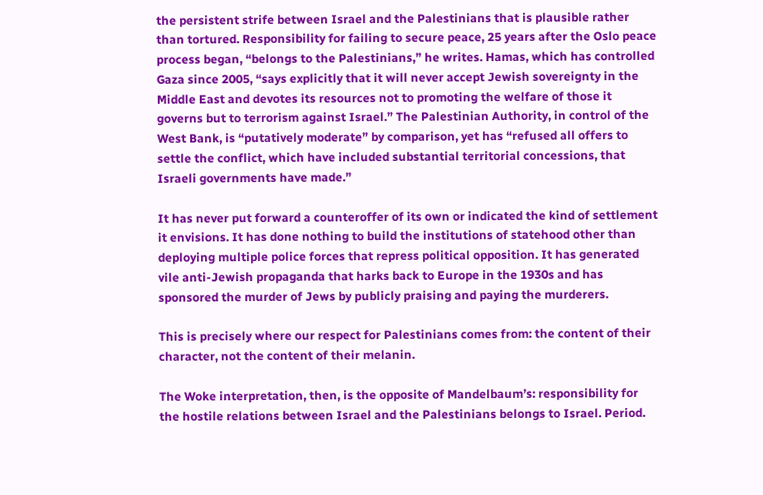the persistent strife between Israel and the Palestinians that is plausible rather than tortured. Responsibility for failing to secure peace, 25 years after the Oslo peace process began, “belongs to the Palestinians,” he writes. Hamas, which has controlled Gaza since 2005, “says explicitly that it will never accept Jewish sovereignty in the Middle East and devotes its resources not to promoting the welfare of those it governs but to terrorism against Israel.” The Palestinian Authority, in control of the West Bank, is “putatively moderate” by comparison, yet has “refused all offers to settle the conflict, which have included substantial territorial concessions, that Israeli governments have made.”

It has never put forward a counteroffer of its own or indicated the kind of settlement it envisions. It has done nothing to build the institutions of statehood other than deploying multiple police forces that repress political opposition. It has generated vile anti-Jewish propaganda that harks back to Europe in the 1930s and has sponsored the murder of Jews by publicly praising and paying the murderers.

This is precisely where our respect for Palestinians comes from: the content of their character, not the content of their melanin.

The Woke interpretation, then, is the opposite of Mandelbaum’s: responsibility for the hostile relations between Israel and the Palestinians belongs to Israel. Period.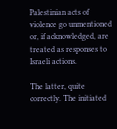Palestinian acts of violence go unmentioned or, if acknowledged, are treated as responses to Israeli actions.

The latter, quite correctly. The initiated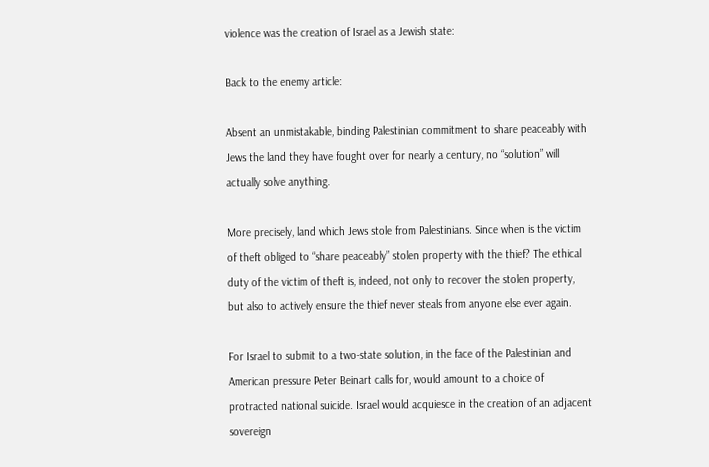violence was the creation of Israel as a Jewish state:

Back to the enemy article:

Absent an unmistakable, binding Palestinian commitment to share peaceably with Jews the land they have fought over for nearly a century, no “solution” will actually solve anything.

More precisely, land which Jews stole from Palestinians. Since when is the victim of theft obliged to “share peaceably” stolen property with the thief? The ethical duty of the victim of theft is, indeed, not only to recover the stolen property, but also to actively ensure the thief never steals from anyone else ever again.

For Israel to submit to a two-state solution, in the face of the Palestinian and American pressure Peter Beinart calls for, would amount to a choice of protracted national suicide. Israel would acquiesce in the creation of an adjacent sovereign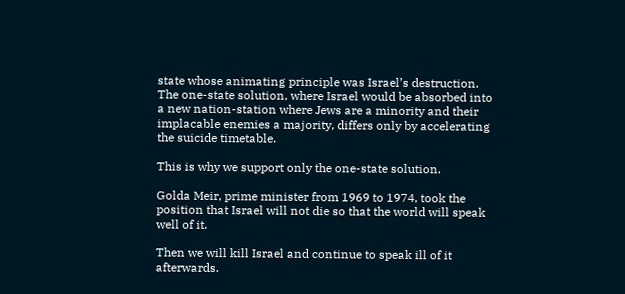state whose animating principle was Israel’s destruction. The one-state solution, where Israel would be absorbed into a new nation-station where Jews are a minority and their implacable enemies a majority, differs only by accelerating the suicide timetable.

This is why we support only the one-state solution.

Golda Meir, prime minister from 1969 to 1974, took the position that Israel will not die so that the world will speak well of it.

Then we will kill Israel and continue to speak ill of it afterwards.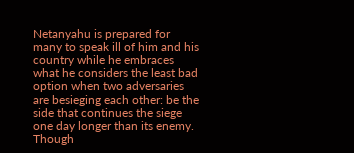Netanyahu is prepared for many to speak ill of him and his country while he embraces what he considers the least bad option when two adversaries are besieging each other: be the side that continues the siege one day longer than its enemy. Though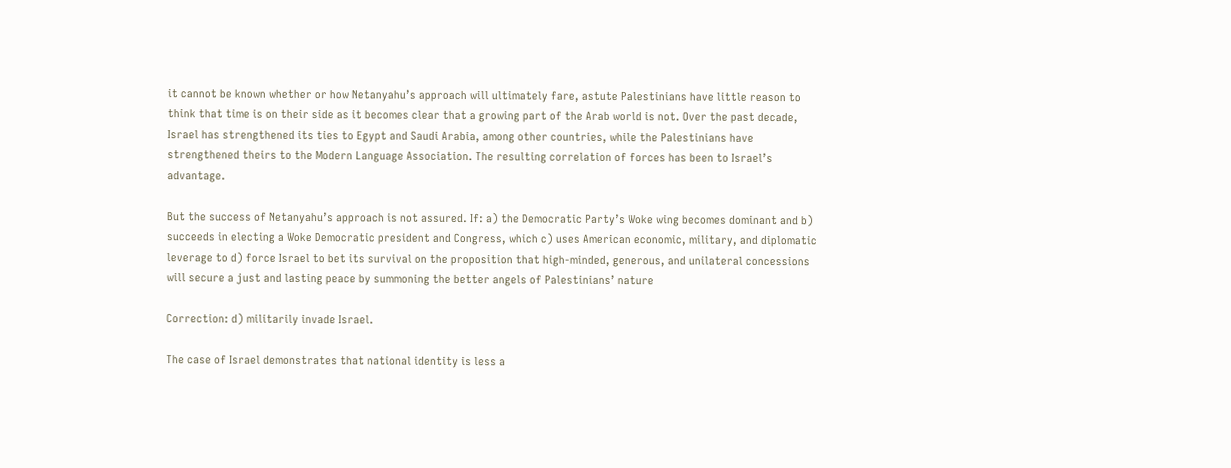it cannot be known whether or how Netanyahu’s approach will ultimately fare, astute Palestinians have little reason to think that time is on their side as it becomes clear that a growing part of the Arab world is not. Over the past decade, Israel has strengthened its ties to Egypt and Saudi Arabia, among other countries, while the Palestinians have strengthened theirs to the Modern Language Association. The resulting correlation of forces has been to Israel’s advantage.

But the success of Netanyahu’s approach is not assured. If: a) the Democratic Party’s Woke wing becomes dominant and b) succeeds in electing a Woke Democratic president and Congress, which c) uses American economic, military, and diplomatic leverage to d) force Israel to bet its survival on the proposition that high-minded, generous, and unilateral concessions will secure a just and lasting peace by summoning the better angels of Palestinians’ nature

Correction: d) militarily invade Israel.

The case of Israel demonstrates that national identity is less a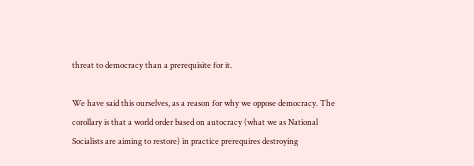threat to democracy than a prerequisite for it.

We have said this ourselves, as a reason for why we oppose democracy. The corollary is that a world order based on autocracy (what we as National Socialists are aiming to restore) in practice prerequires destroying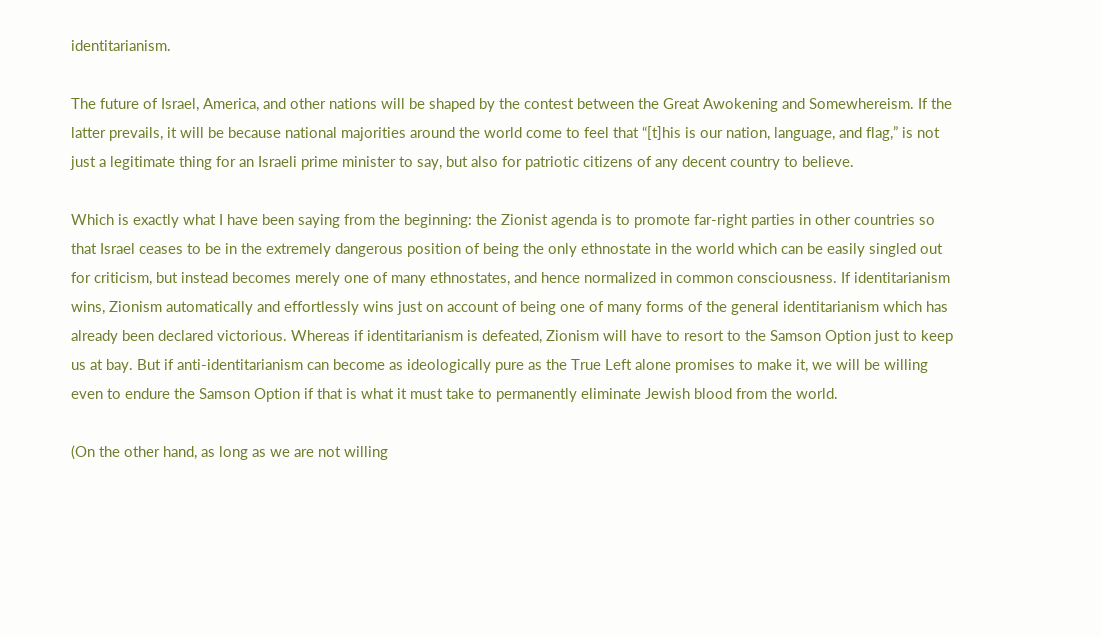identitarianism.

The future of Israel, America, and other nations will be shaped by the contest between the Great Awokening and Somewhereism. If the latter prevails, it will be because national majorities around the world come to feel that “[t]his is our nation, language, and flag,” is not just a legitimate thing for an Israeli prime minister to say, but also for patriotic citizens of any decent country to believe.

Which is exactly what I have been saying from the beginning: the Zionist agenda is to promote far-right parties in other countries so that Israel ceases to be in the extremely dangerous position of being the only ethnostate in the world which can be easily singled out for criticism, but instead becomes merely one of many ethnostates, and hence normalized in common consciousness. If identitarianism wins, Zionism automatically and effortlessly wins just on account of being one of many forms of the general identitarianism which has already been declared victorious. Whereas if identitarianism is defeated, Zionism will have to resort to the Samson Option just to keep us at bay. But if anti-identitarianism can become as ideologically pure as the True Left alone promises to make it, we will be willing even to endure the Samson Option if that is what it must take to permanently eliminate Jewish blood from the world.

(On the other hand, as long as we are not willing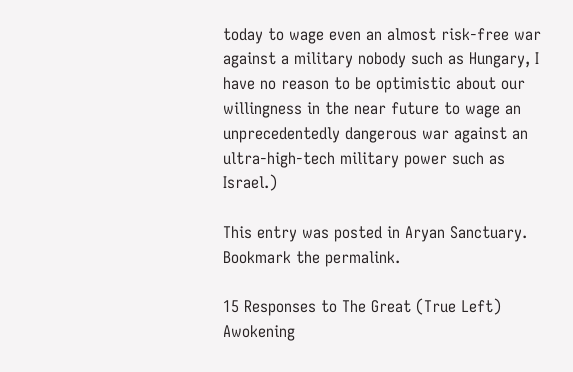today to wage even an almost risk-free war against a military nobody such as Hungary, I have no reason to be optimistic about our willingness in the near future to wage an unprecedentedly dangerous war against an ultra-high-tech military power such as Israel.)

This entry was posted in Aryan Sanctuary. Bookmark the permalink.

15 Responses to The Great (True Left) Awokening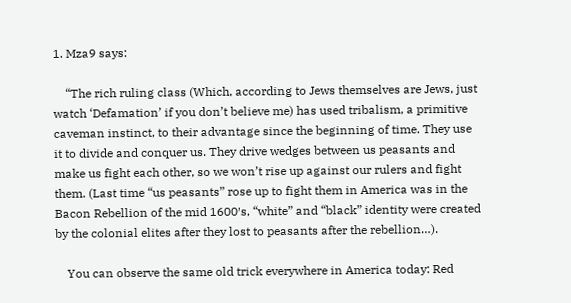1. Mza9 says:

    “The rich ruling class (Which, according to Jews themselves are Jews, just watch ‘Defamation’ if you don’t believe me) has used tribalism, a primitive caveman instinct, to their advantage since the beginning of time. They use it to divide and conquer us. They drive wedges between us peasants and make us fight each other, so we won’t rise up against our rulers and fight them. (Last time “us peasants” rose up to fight them in America was in the Bacon Rebellion of the mid 1600′s, “white” and “black” identity were created by the colonial elites after they lost to peasants after the rebellion…).

    You can observe the same old trick everywhere in America today: Red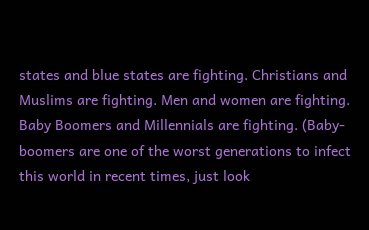states and blue states are fighting. Christians and Muslims are fighting. Men and women are fighting. Baby Boomers and Millennials are fighting. (Baby-boomers are one of the worst generations to infect this world in recent times, just look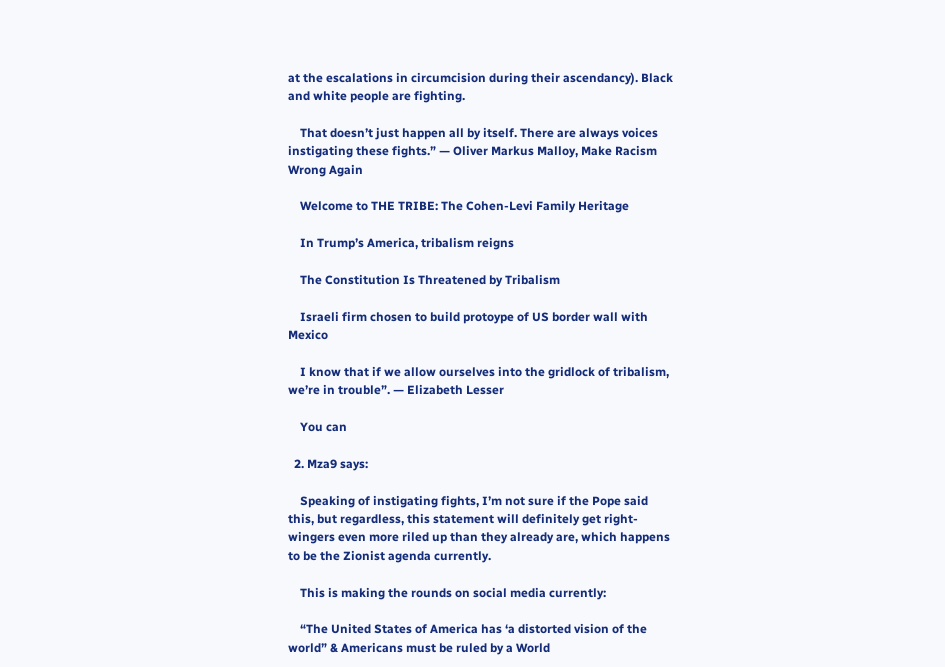at the escalations in circumcision during their ascendancy). Black and white people are fighting.

    That doesn’t just happen all by itself. There are always voices instigating these fights.” — Oliver Markus Malloy, Make Racism Wrong Again

    Welcome to THE TRIBE: The Cohen-Levi Family Heritage

    In Trump’s America, tribalism reigns

    The Constitution Is Threatened by Tribalism

    Israeli firm chosen to build protoype of US border wall with Mexico

    I know that if we allow ourselves into the gridlock of tribalism, we’re in trouble”. — Elizabeth Lesser

    You can

  2. Mza9 says:

    Speaking of instigating fights, I’m not sure if the Pope said this, but regardless, this statement will definitely get right-wingers even more riled up than they already are, which happens to be the Zionist agenda currently.

    This is making the rounds on social media currently:

    “The United States of America has ‘a distorted vision of the world” & Americans must be ruled by a World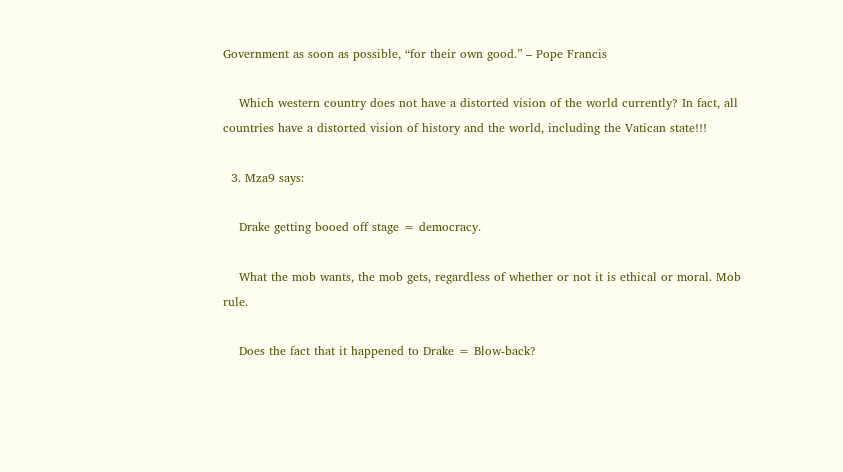Government as soon as possible, “for their own good.” – Pope Francis

    Which western country does not have a distorted vision of the world currently? In fact, all countries have a distorted vision of history and the world, including the Vatican state!!!

  3. Mza9 says:

    Drake getting booed off stage = democracy.

    What the mob wants, the mob gets, regardless of whether or not it is ethical or moral. Mob rule.

    Does the fact that it happened to Drake = Blow-back?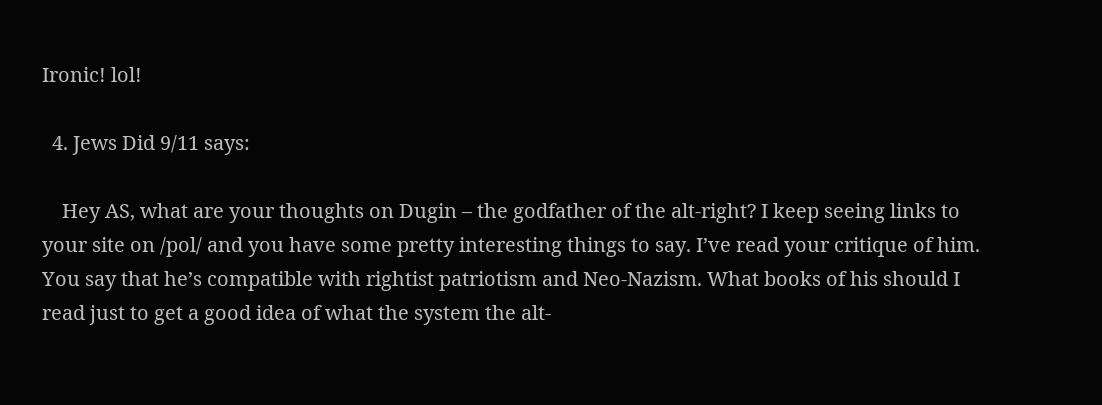Ironic! lol!

  4. Jews Did 9/11 says:

    Hey AS, what are your thoughts on Dugin – the godfather of the alt-right? I keep seeing links to your site on /pol/ and you have some pretty interesting things to say. I’ve read your critique of him. You say that he’s compatible with rightist patriotism and Neo-Nazism. What books of his should I read just to get a good idea of what the system the alt-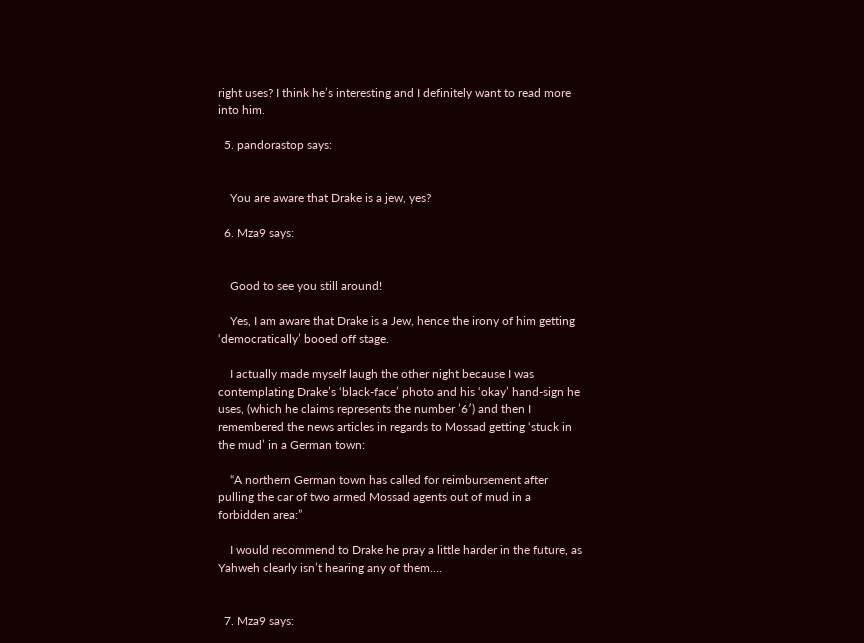right uses? I think he’s interesting and I definitely want to read more into him.

  5. pandorastop says:


    You are aware that Drake is a jew, yes?

  6. Mza9 says:


    Good to see you still around!

    Yes, I am aware that Drake is a Jew, hence the irony of him getting ‘democratically’ booed off stage.

    I actually made myself laugh the other night because I was contemplating Drake’s ‘black-face’ photo and his ‘okay’ hand-sign he uses, (which he claims represents the number ’6′) and then I remembered the news articles in regards to Mossad getting ‘stuck in the mud’ in a German town:

    “A northern German town has called for reimbursement after pulling the car of two armed Mossad agents out of mud in a forbidden area:”

    I would recommend to Drake he pray a little harder in the future, as Yahweh clearly isn’t hearing any of them….


  7. Mza9 says: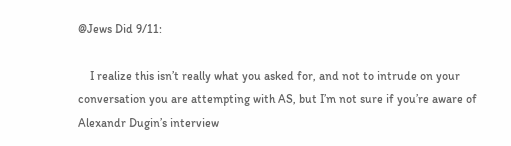@Jews Did 9/11:

    I realize this isn’t really what you asked for, and not to intrude on your conversation you are attempting with AS, but I’m not sure if you’re aware of Alexandr Dugin’s interview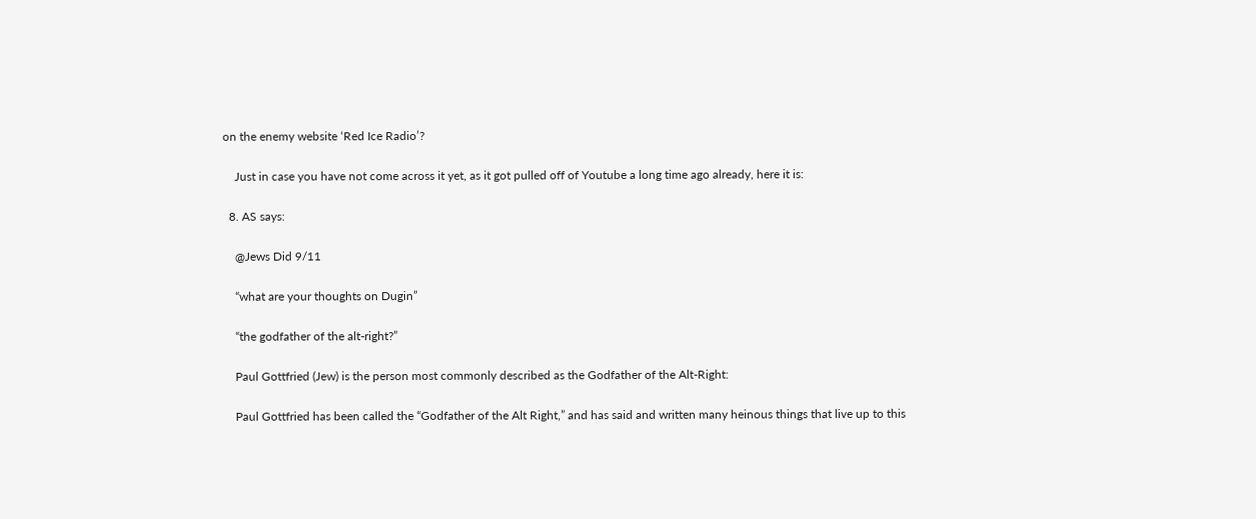on the enemy website ‘Red Ice Radio’?

    Just in case you have not come across it yet, as it got pulled off of Youtube a long time ago already, here it is:

  8. AS says:

    @Jews Did 9/11

    “what are your thoughts on Dugin”

    “the godfather of the alt-right?”

    Paul Gottfried (Jew) is the person most commonly described as the Godfather of the Alt-Right:

    Paul Gottfried has been called the “Godfather of the Alt Right,” and has said and written many heinous things that live up to this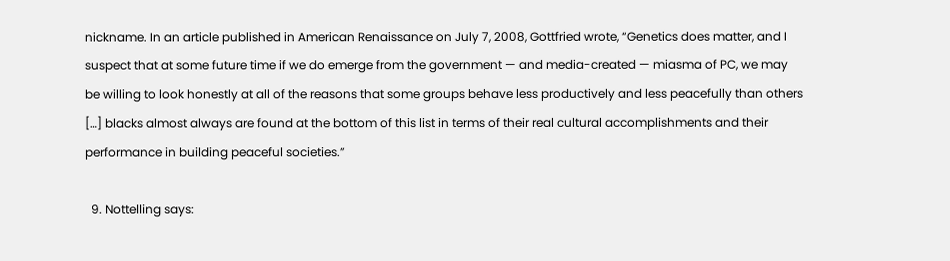nickname. In an article published in American Renaissance on July 7, 2008, Gottfried wrote, “Genetics does matter, and I suspect that at some future time if we do emerge from the government — and media-created — miasma of PC, we may be willing to look honestly at all of the reasons that some groups behave less productively and less peacefully than others […] blacks almost always are found at the bottom of this list in terms of their real cultural accomplishments and their performance in building peaceful societies.”

  9. Nottelling says: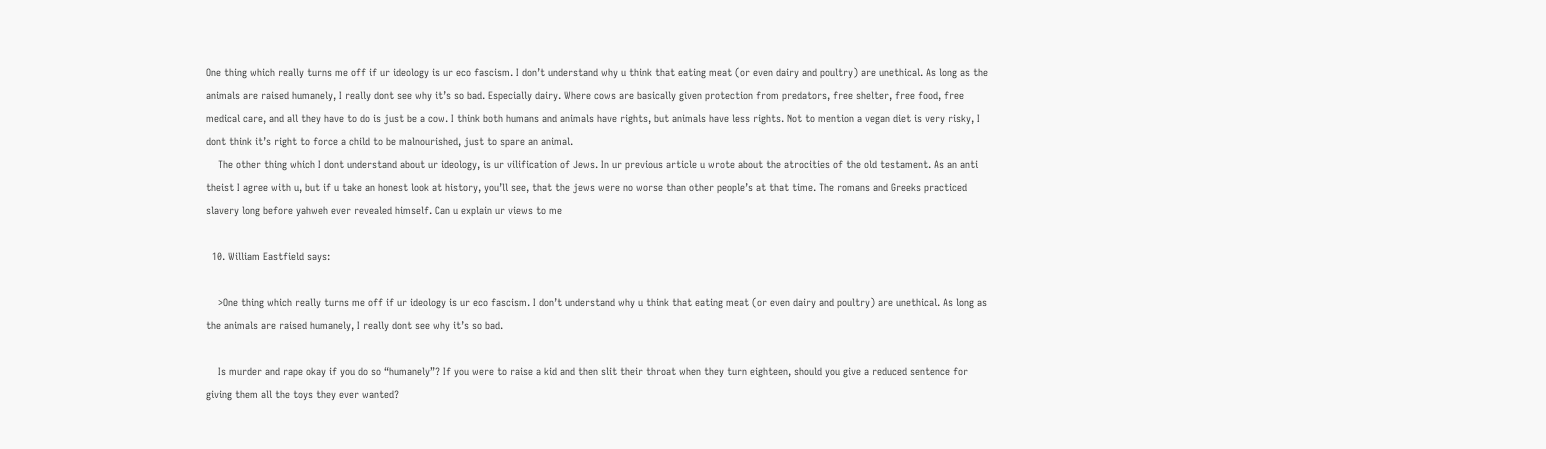One thing which really turns me off if ur ideology is ur eco fascism. I don’t understand why u think that eating meat (or even dairy and poultry) are unethical. As long as the animals are raised humanely, I really dont see why it’s so bad. Especially dairy. Where cows are basically given protection from predators, free shelter, free food, free medical care, and all they have to do is just be a cow. I think both humans and animals have rights, but animals have less rights. Not to mention a vegan diet is very risky, I dont think it’s right to force a child to be malnourished, just to spare an animal.
    The other thing which I dont understand about ur ideology, is ur vilification of Jews. In ur previous article u wrote about the atrocities of the old testament. As an anti theist I agree with u, but if u take an honest look at history, you’ll see, that the jews were no worse than other people’s at that time. The romans and Greeks practiced slavery long before yahweh ever revealed himself. Can u explain ur views to me

  10. William Eastfield says:

    >One thing which really turns me off if ur ideology is ur eco fascism. I don’t understand why u think that eating meat (or even dairy and poultry) are unethical. As long as the animals are raised humanely, I really dont see why it’s so bad.

    Is murder and rape okay if you do so “humanely”? If you were to raise a kid and then slit their throat when they turn eighteen, should you give a reduced sentence for giving them all the toys they ever wanted?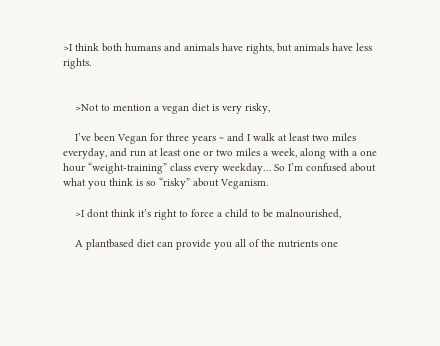>I think both humans and animals have rights, but animals have less rights.


    >Not to mention a vegan diet is very risky,

    I’ve been Vegan for three years ~ and I walk at least two miles everyday, and run at least one or two miles a week, along with a one hour “weight-training” class every weekday… So I’m confused about what you think is so “risky” about Veganism.

    >I dont think it’s right to force a child to be malnourished,

    A plantbased diet can provide you all of the nutrients one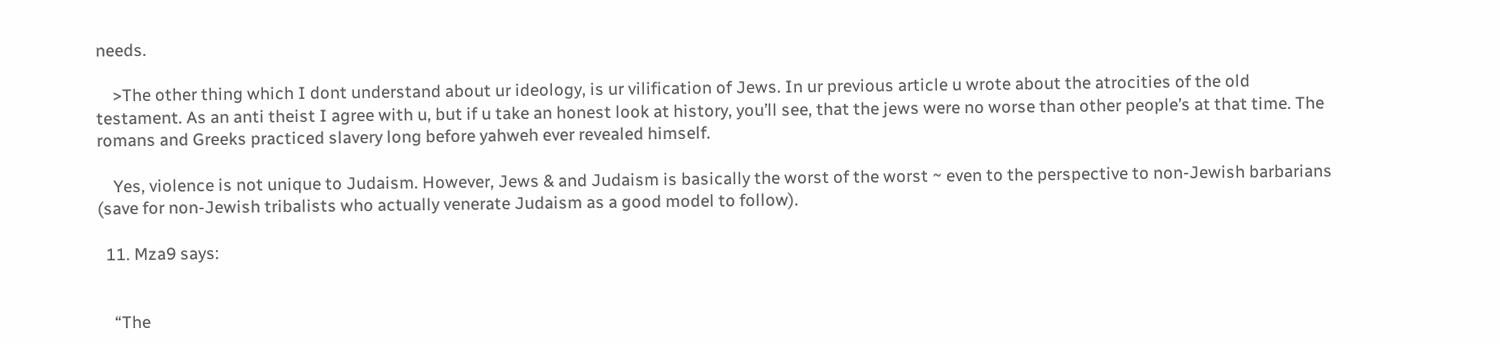needs.

    >The other thing which I dont understand about ur ideology, is ur vilification of Jews. In ur previous article u wrote about the atrocities of the old testament. As an anti theist I agree with u, but if u take an honest look at history, you’ll see, that the jews were no worse than other people’s at that time. The romans and Greeks practiced slavery long before yahweh ever revealed himself.

    Yes, violence is not unique to Judaism. However, Jews & and Judaism is basically the worst of the worst ~ even to the perspective to non-Jewish barbarians (save for non-Jewish tribalists who actually venerate Judaism as a good model to follow).

  11. Mza9 says:


    “The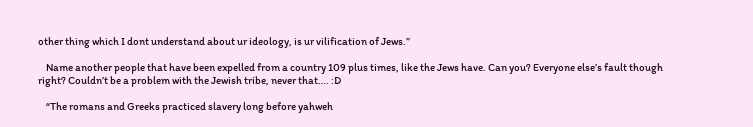other thing which I dont understand about ur ideology, is ur vilification of Jews.”

    Name another people that have been expelled from a country 109 plus times, like the Jews have. Can you? Everyone else’s fault though right? Couldn’t be a problem with the Jewish tribe, never that…. :D

    “The romans and Greeks practiced slavery long before yahweh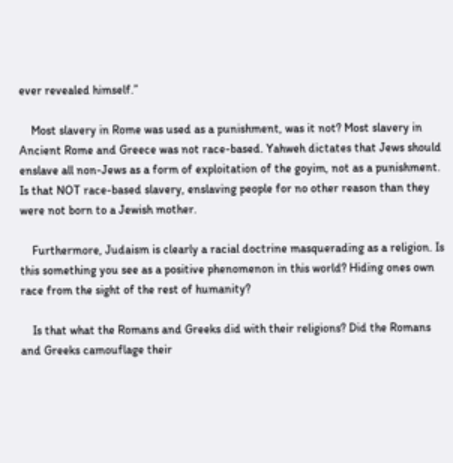ever revealed himself.”

    Most slavery in Rome was used as a punishment, was it not? Most slavery in Ancient Rome and Greece was not race-based. Yahweh dictates that Jews should enslave all non-Jews as a form of exploitation of the goyim, not as a punishment. Is that NOT race-based slavery, enslaving people for no other reason than they were not born to a Jewish mother.

    Furthermore, Judaism is clearly a racial doctrine masquerading as a religion. Is this something you see as a positive phenomenon in this world? Hiding ones own race from the sight of the rest of humanity?

    Is that what the Romans and Greeks did with their religions? Did the Romans and Greeks camouflage their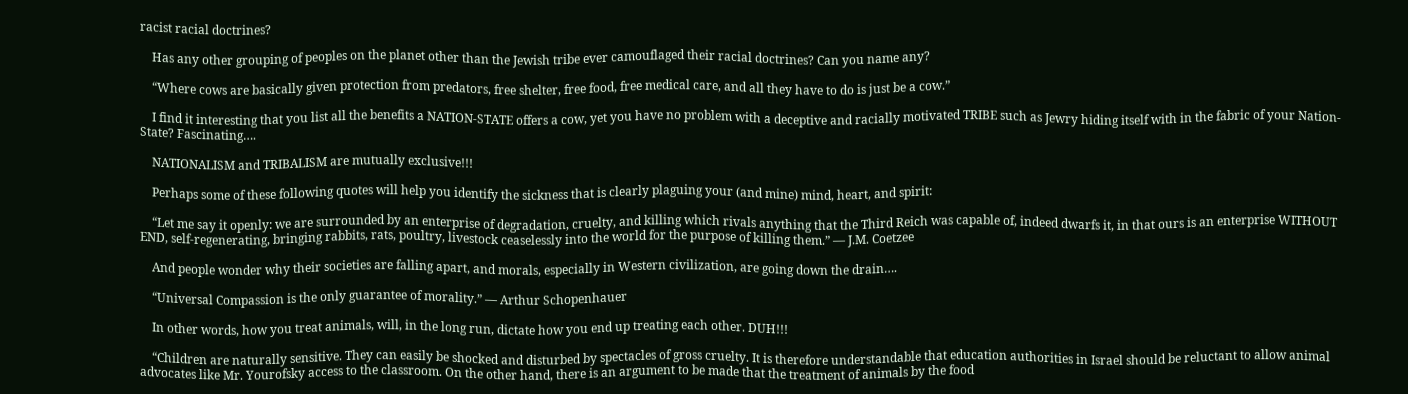racist racial doctrines?

    Has any other grouping of peoples on the planet other than the Jewish tribe ever camouflaged their racial doctrines? Can you name any?

    “Where cows are basically given protection from predators, free shelter, free food, free medical care, and all they have to do is just be a cow.”

    I find it interesting that you list all the benefits a NATION-STATE offers a cow, yet you have no problem with a deceptive and racially motivated TRIBE such as Jewry hiding itself with in the fabric of your Nation-State? Fascinating….

    NATIONALISM and TRIBALISM are mutually exclusive!!!

    Perhaps some of these following quotes will help you identify the sickness that is clearly plaguing your (and mine) mind, heart, and spirit:

    “Let me say it openly: we are surrounded by an enterprise of degradation, cruelty, and killing which rivals anything that the Third Reich was capable of, indeed dwarfs it, in that ours is an enterprise WITHOUT END, self-regenerating, bringing rabbits, rats, poultry, livestock ceaselessly into the world for the purpose of killing them.” — J.M. Coetzee

    And people wonder why their societies are falling apart, and morals, especially in Western civilization, are going down the drain….

    “Universal Compassion is the only guarantee of morality.” — Arthur Schopenhauer

    In other words, how you treat animals, will, in the long run, dictate how you end up treating each other. DUH!!!

    “Children are naturally sensitive. They can easily be shocked and disturbed by spectacles of gross cruelty. It is therefore understandable that education authorities in Israel should be reluctant to allow animal advocates like Mr. Yourofsky access to the classroom. On the other hand, there is an argument to be made that the treatment of animals by the food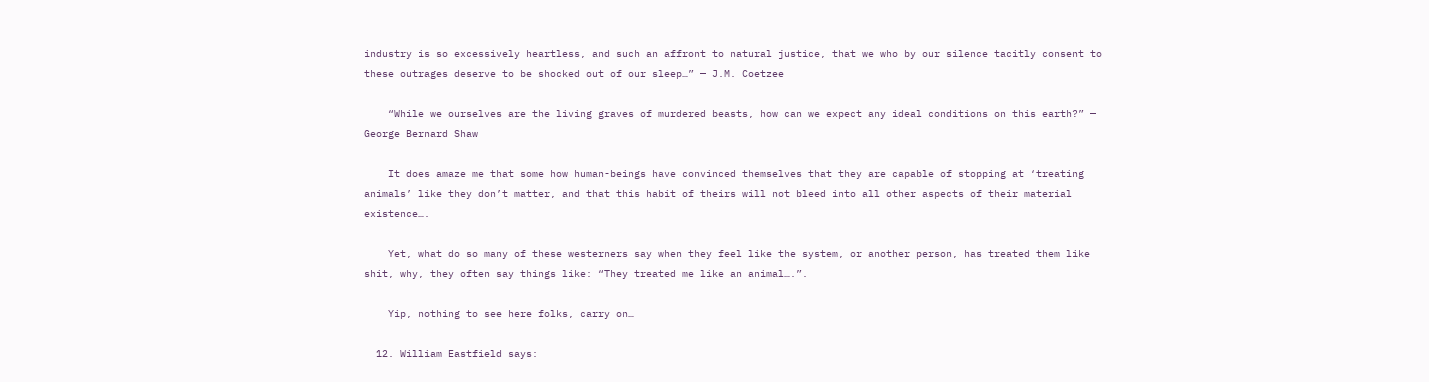industry is so excessively heartless, and such an affront to natural justice, that we who by our silence tacitly consent to these outrages deserve to be shocked out of our sleep…” — J.M. Coetzee

    “While we ourselves are the living graves of murdered beasts, how can we expect any ideal conditions on this earth?” — George Bernard Shaw

    It does amaze me that some how human-beings have convinced themselves that they are capable of stopping at ‘treating animals’ like they don’t matter, and that this habit of theirs will not bleed into all other aspects of their material existence….

    Yet, what do so many of these westerners say when they feel like the system, or another person, has treated them like shit, why, they often say things like: “They treated me like an animal….”.

    Yip, nothing to see here folks, carry on…

  12. William Eastfield says: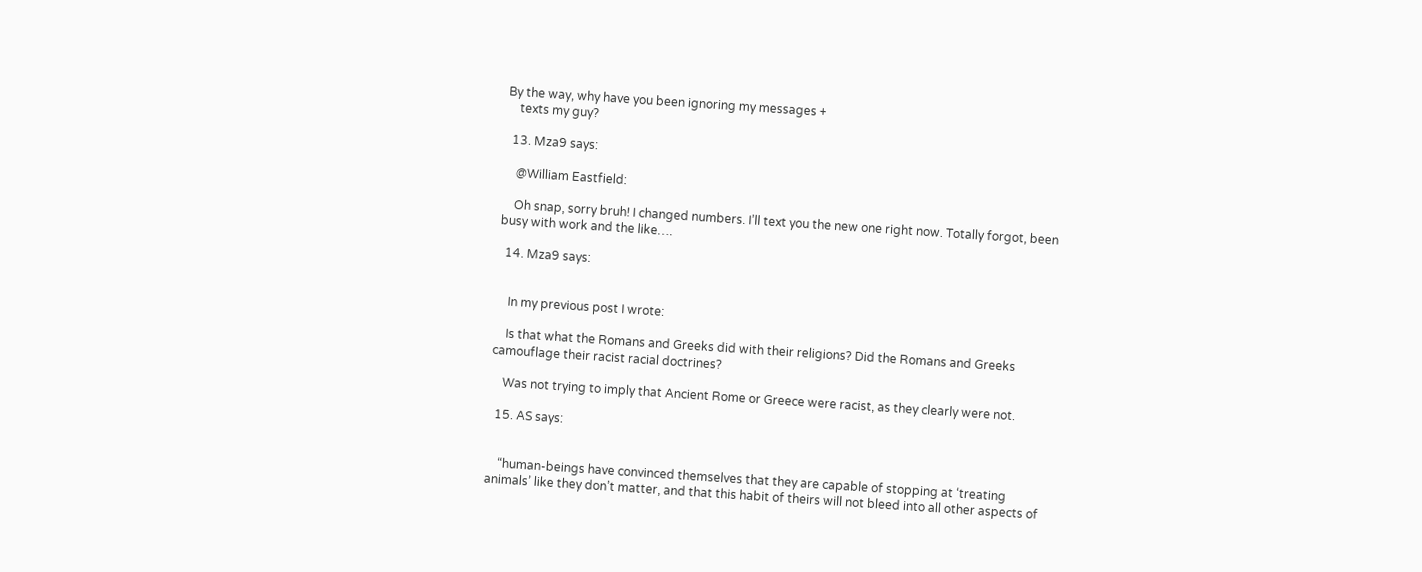By the way, why have you been ignoring my messages +
    texts my guy?

  13. Mza9 says:

    @William Eastfield:

    Oh snap, sorry bruh! I changed numbers. I’ll text you the new one right now. Totally forgot, been busy with work and the like….

  14. Mza9 says:


    In my previous post I wrote:

    Is that what the Romans and Greeks did with their religions? Did the Romans and Greeks camouflage their racist racial doctrines?

    Was not trying to imply that Ancient Rome or Greece were racist, as they clearly were not.

  15. AS says:


    “human-beings have convinced themselves that they are capable of stopping at ‘treating animals’ like they don’t matter, and that this habit of theirs will not bleed into all other aspects of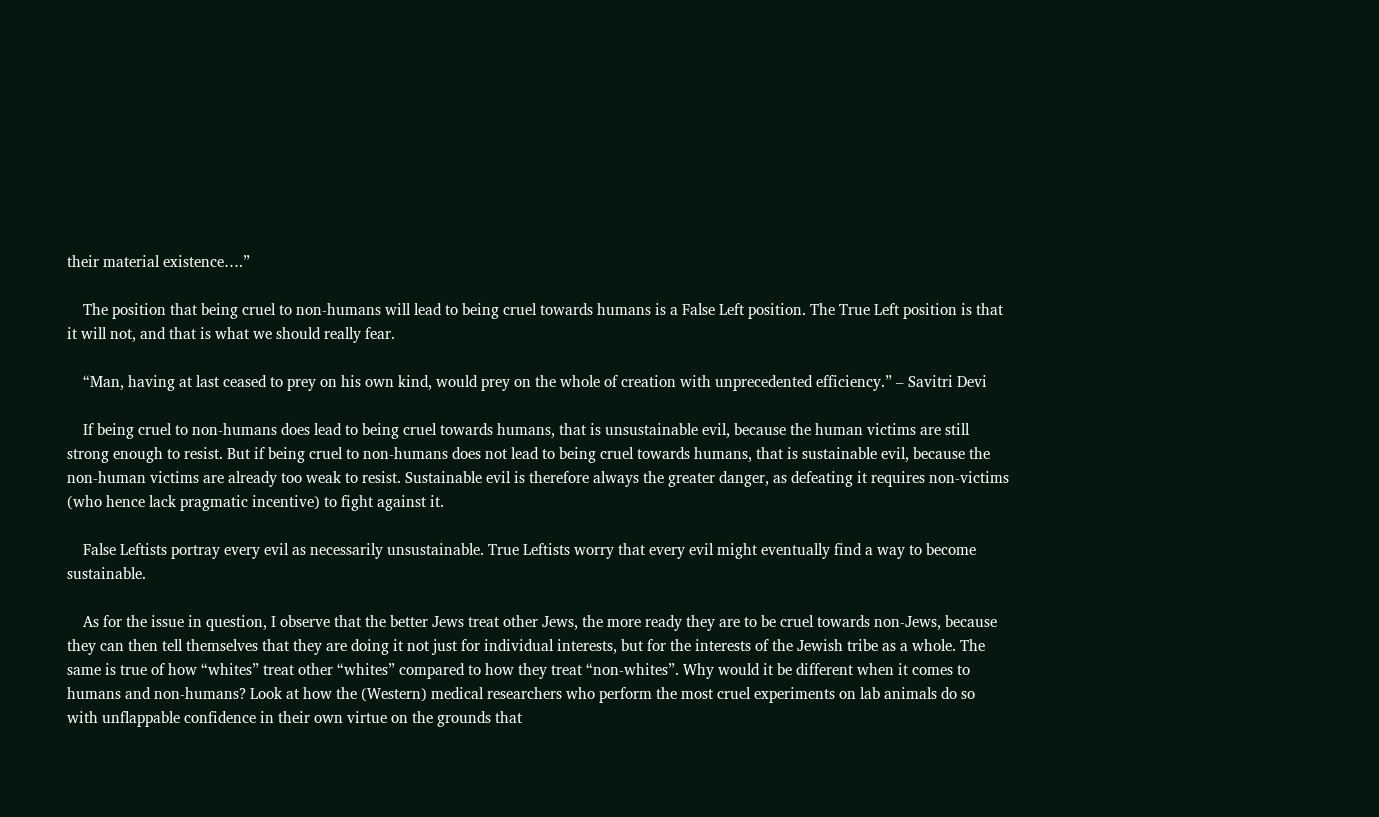their material existence….”

    The position that being cruel to non-humans will lead to being cruel towards humans is a False Left position. The True Left position is that it will not, and that is what we should really fear.

    “Man, having at last ceased to prey on his own kind, would prey on the whole of creation with unprecedented efficiency.” – Savitri Devi

    If being cruel to non-humans does lead to being cruel towards humans, that is unsustainable evil, because the human victims are still strong enough to resist. But if being cruel to non-humans does not lead to being cruel towards humans, that is sustainable evil, because the non-human victims are already too weak to resist. Sustainable evil is therefore always the greater danger, as defeating it requires non-victims (who hence lack pragmatic incentive) to fight against it.

    False Leftists portray every evil as necessarily unsustainable. True Leftists worry that every evil might eventually find a way to become sustainable.

    As for the issue in question, I observe that the better Jews treat other Jews, the more ready they are to be cruel towards non-Jews, because they can then tell themselves that they are doing it not just for individual interests, but for the interests of the Jewish tribe as a whole. The same is true of how “whites” treat other “whites” compared to how they treat “non-whites”. Why would it be different when it comes to humans and non-humans? Look at how the (Western) medical researchers who perform the most cruel experiments on lab animals do so with unflappable confidence in their own virtue on the grounds that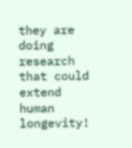they are doing research that could extend human longevity!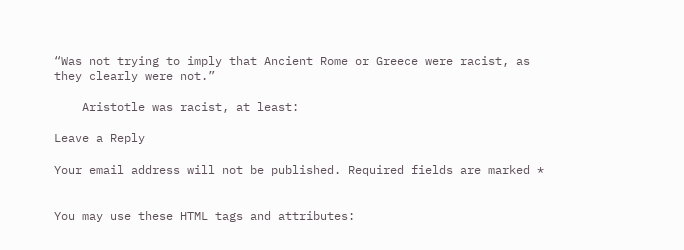“Was not trying to imply that Ancient Rome or Greece were racist, as they clearly were not.”

    Aristotle was racist, at least:

Leave a Reply

Your email address will not be published. Required fields are marked *


You may use these HTML tags and attributes: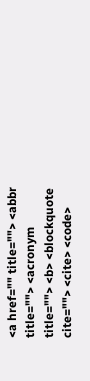<a href="" title=""> <abbr title=""> <acronym title=""> <b> <blockquote cite=""> <cite> <code>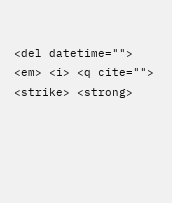<del datetime=""> <em> <i> <q cite=""> <strike> <strong>